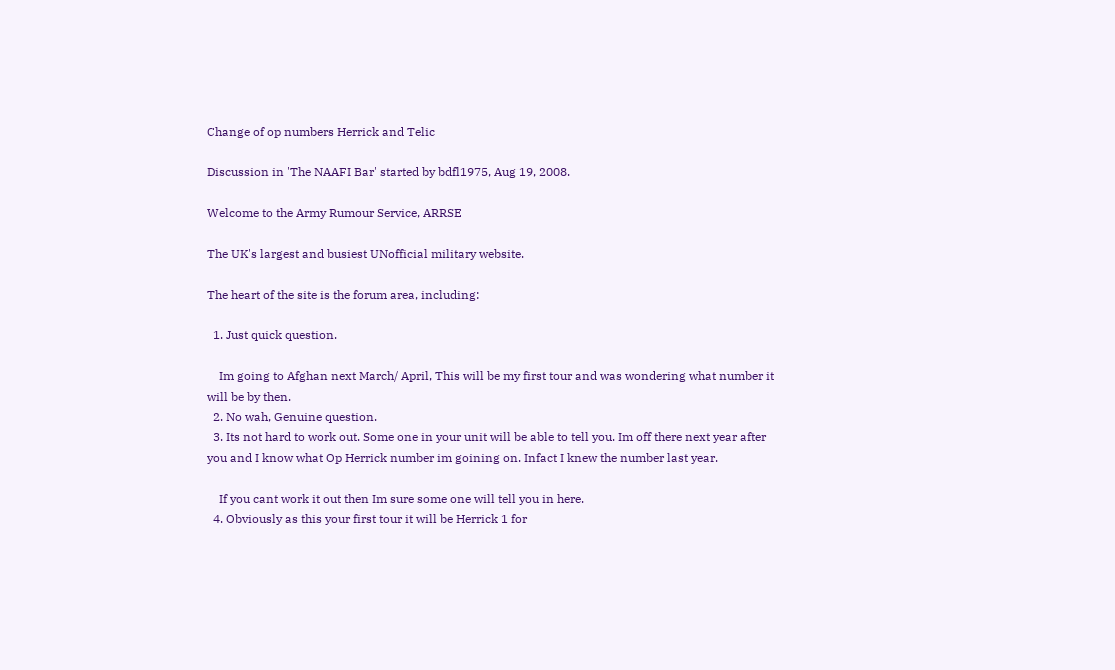Change of op numbers Herrick and Telic

Discussion in 'The NAAFI Bar' started by bdfl1975, Aug 19, 2008.

Welcome to the Army Rumour Service, ARRSE

The UK's largest and busiest UNofficial military website.

The heart of the site is the forum area, including:

  1. Just quick question.

    Im going to Afghan next March/ April, This will be my first tour and was wondering what number it will be by then.
  2. No wah, Genuine question.
  3. Its not hard to work out. Some one in your unit will be able to tell you. Im off there next year after you and I know what Op Herrick number im goining on. Infact I knew the number last year.

    If you cant work it out then Im sure some one will tell you in here.
  4. Obviously as this your first tour it will be Herrick 1 for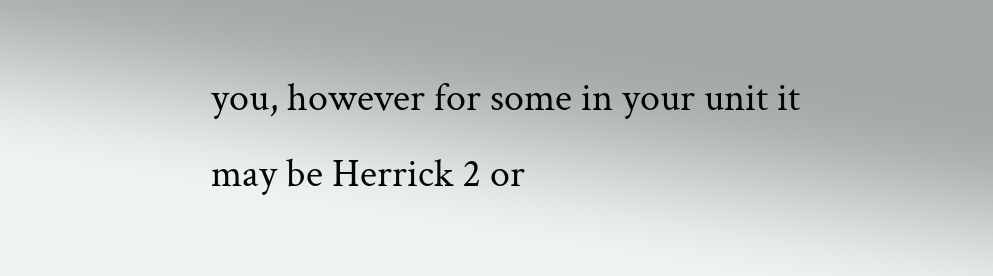you, however for some in your unit it may be Herrick 2 or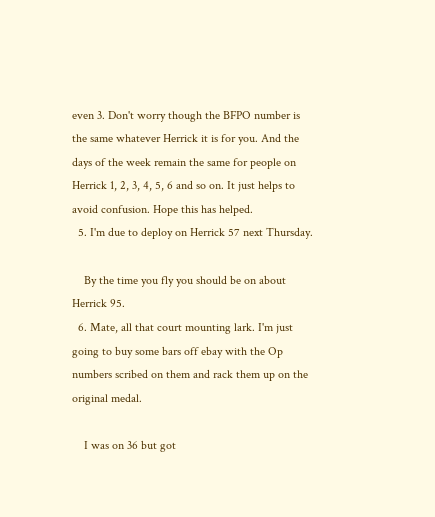even 3. Don't worry though the BFPO number is the same whatever Herrick it is for you. And the days of the week remain the same for people on Herrick 1, 2, 3, 4, 5, 6 and so on. It just helps to avoid confusion. Hope this has helped.
  5. I'm due to deploy on Herrick 57 next Thursday.

    By the time you fly you should be on about Herrick 95.
  6. Mate, all that court mounting lark. I'm just going to buy some bars off ebay with the Op numbers scribed on them and rack them up on the original medal.

    I was on 36 but got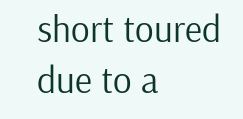short toured due to a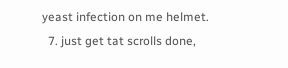yeast infection on me helmet.
  7. just get tat scrolls done,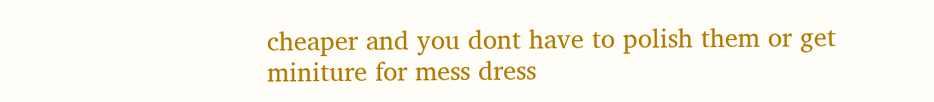cheaper and you dont have to polish them or get miniture for mess dress